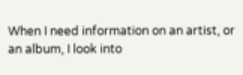When I need information on an artist, or an album, I look into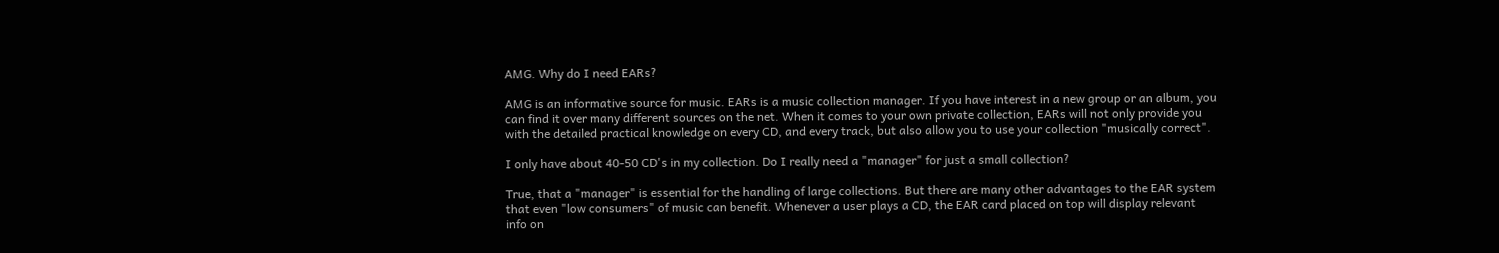AMG. Why do I need EARs?

AMG is an informative source for music. EARs is a music collection manager. If you have interest in a new group or an album, you can find it over many different sources on the net. When it comes to your own private collection, EARs will not only provide you with the detailed practical knowledge on every CD, and every track, but also allow you to use your collection "musically correct".

I only have about 40-50 CD's in my collection. Do I really need a "manager" for just a small collection?

True, that a "manager" is essential for the handling of large collections. But there are many other advantages to the EAR system that even "low consumers" of music can benefit. Whenever a user plays a CD, the EAR card placed on top will display relevant info on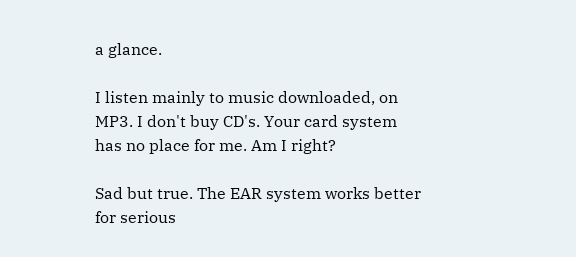a glance.

I listen mainly to music downloaded, on MP3. I don't buy CD's. Your card system has no place for me. Am I right?

Sad but true. The EAR system works better for serious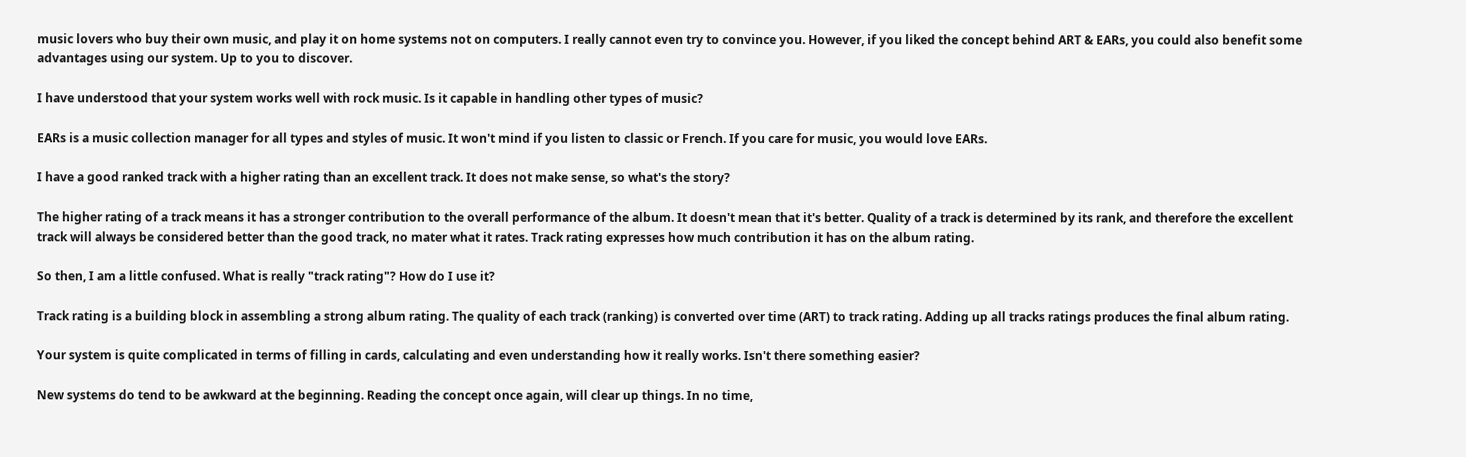music lovers who buy their own music, and play it on home systems not on computers. I really cannot even try to convince you. However, if you liked the concept behind ART & EARs, you could also benefit some advantages using our system. Up to you to discover.

I have understood that your system works well with rock music. Is it capable in handling other types of music?

EARs is a music collection manager for all types and styles of music. It won't mind if you listen to classic or French. If you care for music, you would love EARs.

I have a good ranked track with a higher rating than an excellent track. It does not make sense, so what's the story?

The higher rating of a track means it has a stronger contribution to the overall performance of the album. It doesn't mean that it's better. Quality of a track is determined by its rank, and therefore the excellent track will always be considered better than the good track, no mater what it rates. Track rating expresses how much contribution it has on the album rating.

So then, I am a little confused. What is really "track rating"? How do I use it?

Track rating is a building block in assembling a strong album rating. The quality of each track (ranking) is converted over time (ART) to track rating. Adding up all tracks ratings produces the final album rating.

Your system is quite complicated in terms of filling in cards, calculating and even understanding how it really works. Isn't there something easier?

New systems do tend to be awkward at the beginning. Reading the concept once again, will clear up things. In no time,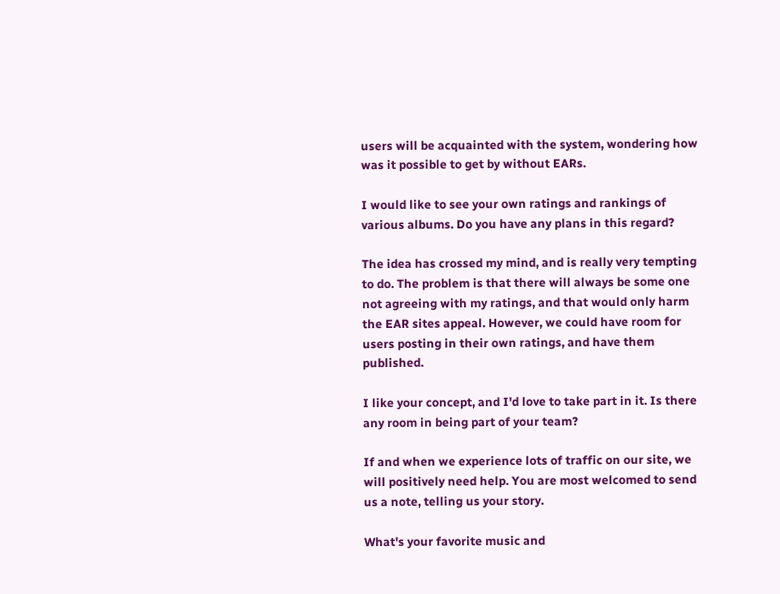users will be acquainted with the system, wondering how was it possible to get by without EARs.

I would like to see your own ratings and rankings of various albums. Do you have any plans in this regard?

The idea has crossed my mind, and is really very tempting to do. The problem is that there will always be some one not agreeing with my ratings, and that would only harm the EAR sites appeal. However, we could have room for users posting in their own ratings, and have them published.

I like your concept, and I'd love to take part in it. Is there any room in being part of your team?

If and when we experience lots of traffic on our site, we will positively need help. You are most welcomed to send us a note, telling us your story.

What's your favorite music and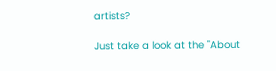artists?

Just take a look at the "About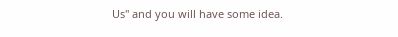Us" and you will have some idea.